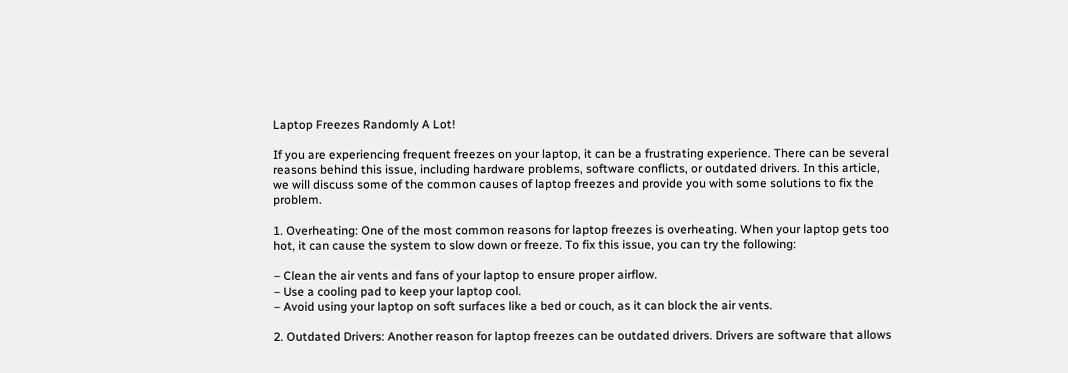Laptop Freezes Randomly A Lot!

If you are experiencing frequent freezes on your laptop, it can be a frustrating experience. There can be several reasons behind this issue, including hardware problems, software conflicts, or outdated drivers. In this article, we will discuss some of the common causes of laptop freezes and provide you with some solutions to fix the problem.

1. Overheating: One of the most common reasons for laptop freezes is overheating. When your laptop gets too hot, it can cause the system to slow down or freeze. To fix this issue, you can try the following:

– Clean the air vents and fans of your laptop to ensure proper airflow.
– Use a cooling pad to keep your laptop cool.
– Avoid using your laptop on soft surfaces like a bed or couch, as it can block the air vents.

2. Outdated Drivers: Another reason for laptop freezes can be outdated drivers. Drivers are software that allows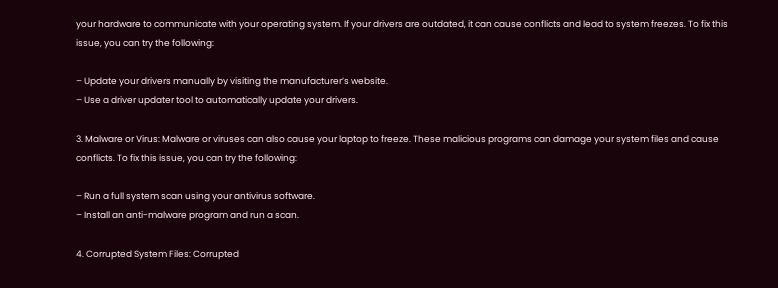your hardware to communicate with your operating system. If your drivers are outdated, it can cause conflicts and lead to system freezes. To fix this issue, you can try the following:

– Update your drivers manually by visiting the manufacturer’s website.
– Use a driver updater tool to automatically update your drivers.

3. Malware or Virus: Malware or viruses can also cause your laptop to freeze. These malicious programs can damage your system files and cause conflicts. To fix this issue, you can try the following:

– Run a full system scan using your antivirus software.
– Install an anti-malware program and run a scan.

4. Corrupted System Files: Corrupted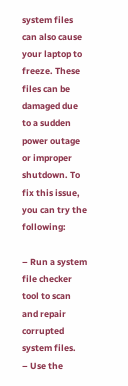system files can also cause your laptop to freeze. These files can be damaged due to a sudden power outage or improper shutdown. To fix this issue, you can try the following:

– Run a system file checker tool to scan and repair corrupted system files.
– Use the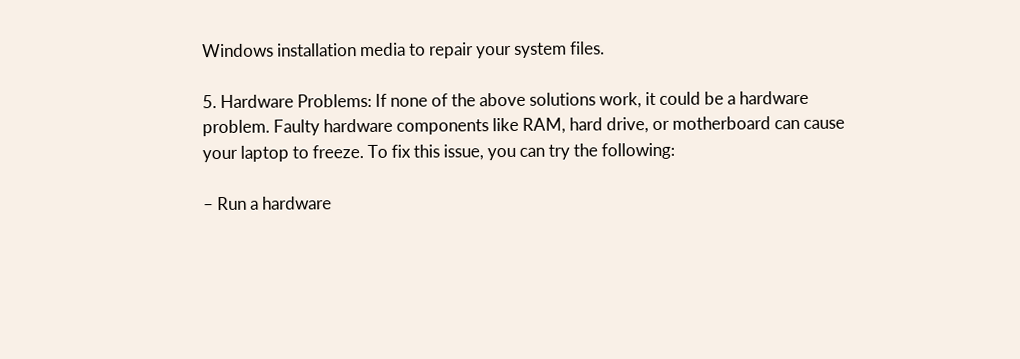Windows installation media to repair your system files.

5. Hardware Problems: If none of the above solutions work, it could be a hardware problem. Faulty hardware components like RAM, hard drive, or motherboard can cause your laptop to freeze. To fix this issue, you can try the following:

– Run a hardware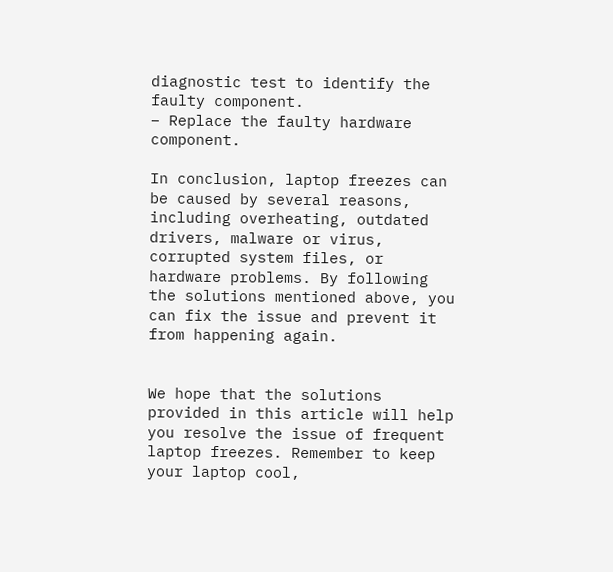diagnostic test to identify the faulty component.
– Replace the faulty hardware component.

In conclusion, laptop freezes can be caused by several reasons, including overheating, outdated drivers, malware or virus, corrupted system files, or hardware problems. By following the solutions mentioned above, you can fix the issue and prevent it from happening again.


We hope that the solutions provided in this article will help you resolve the issue of frequent laptop freezes. Remember to keep your laptop cool,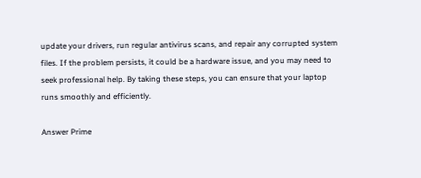update your drivers, run regular antivirus scans, and repair any corrupted system files. If the problem persists, it could be a hardware issue, and you may need to seek professional help. By taking these steps, you can ensure that your laptop runs smoothly and efficiently.

Answer Prime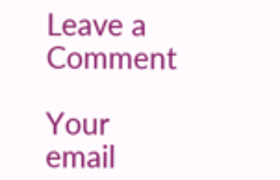Leave a Comment

Your email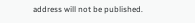address will not be published.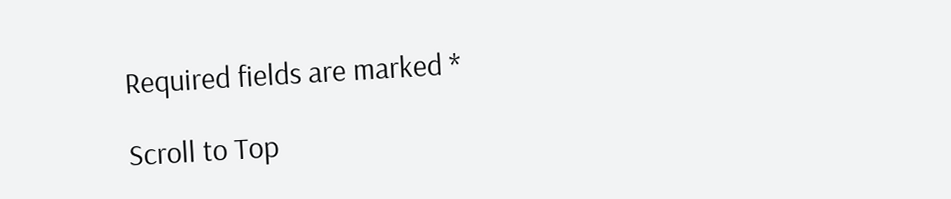Required fields are marked *

Scroll to Top